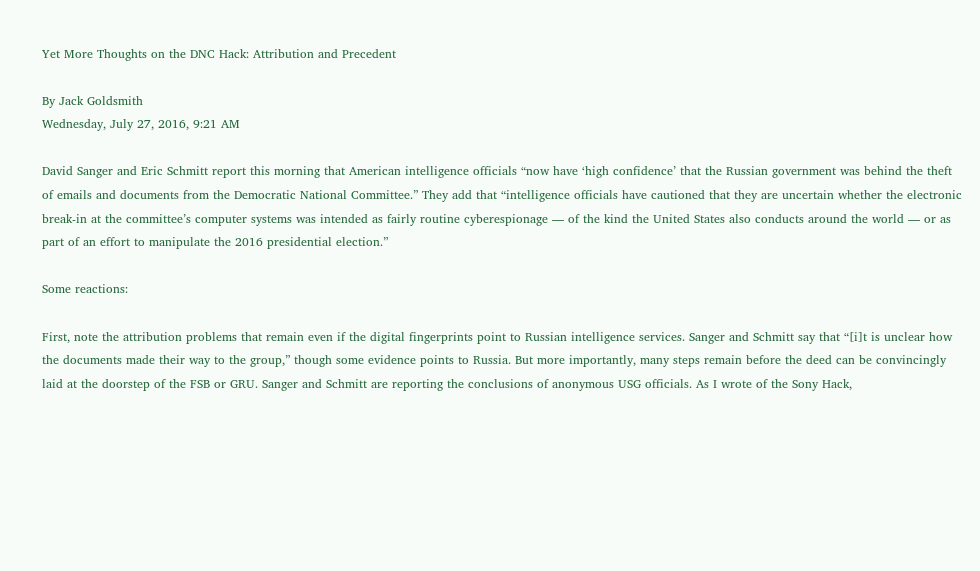Yet More Thoughts on the DNC Hack: Attribution and Precedent

By Jack Goldsmith
Wednesday, July 27, 2016, 9:21 AM

David Sanger and Eric Schmitt report this morning that American intelligence officials “now have ‘high confidence’ that the Russian government was behind the theft of emails and documents from the Democratic National Committee.” They add that “intelligence officials have cautioned that they are uncertain whether the electronic break-in at the committee’s computer systems was intended as fairly routine cyberespionage — of the kind the United States also conducts around the world — or as part of an effort to manipulate the 2016 presidential election.”

Some reactions:

First, note the attribution problems that remain even if the digital fingerprints point to Russian intelligence services. Sanger and Schmitt say that “[i]t is unclear how the documents made their way to the group,” though some evidence points to Russia. But more importantly, many steps remain before the deed can be convincingly laid at the doorstep of the FSB or GRU. Sanger and Schmitt are reporting the conclusions of anonymous USG officials. As I wrote of the Sony Hack,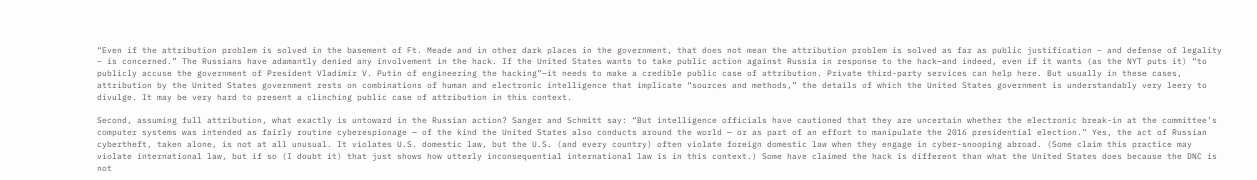“Even if the attribution problem is solved in the basement of Ft. Meade and in other dark places in the government, that does not mean the attribution problem is solved as far as public justification – and defense of legality – is concerned.” The Russians have adamantly denied any involvement in the hack. If the United States wants to take public action against Russia in response to the hack—and indeed, even if it wants (as the NYT puts it) “to publicly accuse the government of President Vladimir V. Putin of engineering the hacking”—it needs to make a credible public case of attribution. Private third-party services can help here. But usually in these cases, attribution by the United States government rests on combinations of human and electronic intelligence that implicate “sources and methods,” the details of which the United States government is understandably very leery to divulge. It may be very hard to present a clinching public case of attribution in this context.

Second, assuming full attribution, what exactly is untoward in the Russian action? Sanger and Schmitt say: “But intelligence officials have cautioned that they are uncertain whether the electronic break-in at the committee’s computer systems was intended as fairly routine cyberespionage — of the kind the United States also conducts around the world — or as part of an effort to manipulate the 2016 presidential election.” Yes, the act of Russian cybertheft, taken alone, is not at all unusual. It violates U.S. domestic law, but the U.S. (and every country) often violate foreign domestic law when they engage in cyber-snooping abroad. (Some claim this practice may violate international law, but if so (I doubt it) that just shows how utterly inconsequential international law is in this context.) Some have claimed the hack is different than what the United States does because the DNC is not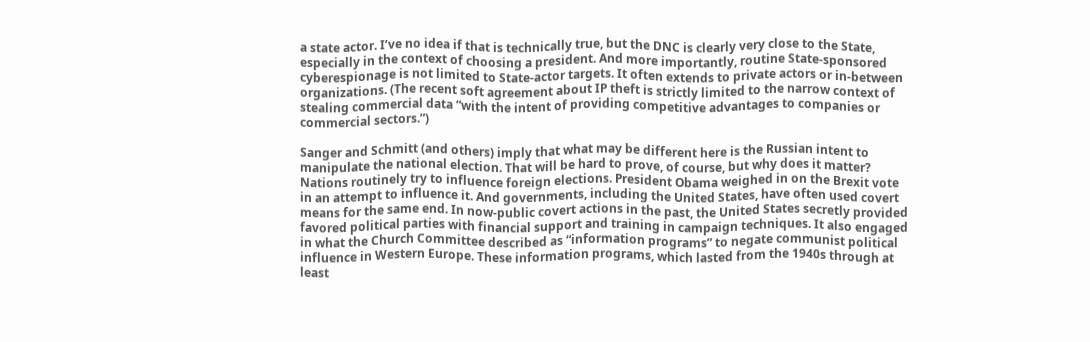a state actor. I’ve no idea if that is technically true, but the DNC is clearly very close to the State, especially in the context of choosing a president. And more importantly, routine State-sponsored cyberespionage is not limited to State-actor targets. It often extends to private actors or in-between organizations. (The recent soft agreement about IP theft is strictly limited to the narrow context of stealing commercial data “with the intent of providing competitive advantages to companies or commercial sectors.”)

Sanger and Schmitt (and others) imply that what may be different here is the Russian intent to manipulate the national election. That will be hard to prove, of course, but why does it matter? Nations routinely try to influence foreign elections. President Obama weighed in on the Brexit vote in an attempt to influence it. And governments, including the United States, have often used covert means for the same end. In now-public covert actions in the past, the United States secretly provided favored political parties with financial support and training in campaign techniques. It also engaged in what the Church Committee described as “information programs” to negate communist political influence in Western Europe. These information programs, which lasted from the 1940s through at least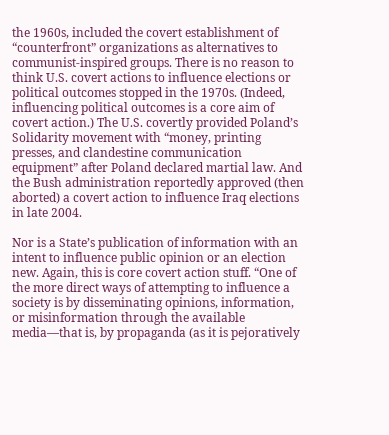the 1960s, included the covert establishment of “counterfront” organizations as alternatives to communist-inspired groups. There is no reason to think U.S. covert actions to influence elections or political outcomes stopped in the 1970s. (Indeed, influencing political outcomes is a core aim of covert action.) The U.S. covertly provided Poland’s Solidarity movement with “money, printing presses, and clandestine communication equipment” after Poland declared martial law. And the Bush administration reportedly approved (then aborted) a covert action to influence Iraq elections in late 2004.

Nor is a State’s publication of information with an intent to influence public opinion or an election new. Again, this is core covert action stuff. “One of the more direct ways of attempting to influence a society is by disseminating opinions, information, or misinformation through the available media—that is, by propaganda (as it is pejoratively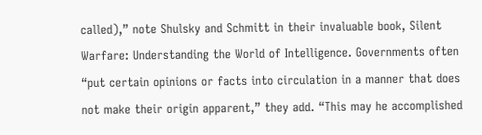called),” note Shulsky and Schmitt in their invaluable book, Silent Warfare: Understanding the World of Intelligence. Governments often “put certain opinions or facts into circulation in a manner that does not make their origin apparent,” they add. “This may he accomplished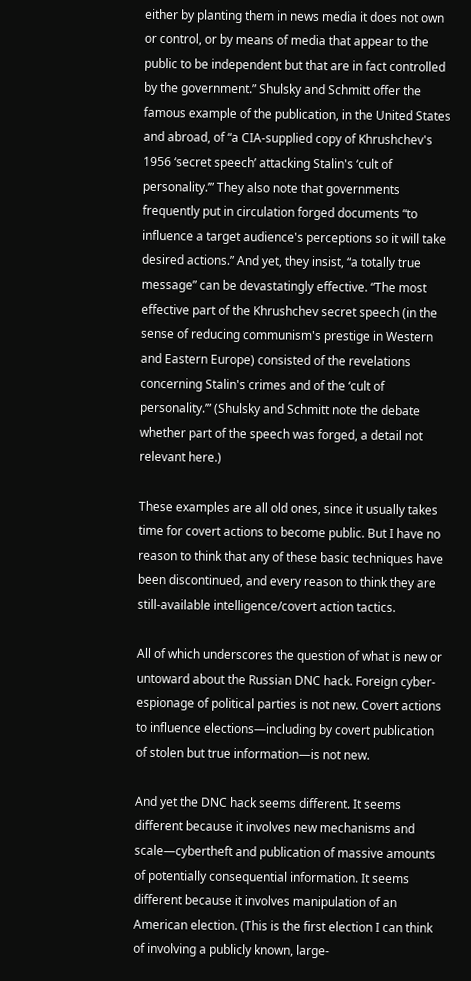either by planting them in news media it does not own or control, or by means of media that appear to the public to be independent but that are in fact controlled by the government.” Shulsky and Schmitt offer the famous example of the publication, in the United States and abroad, of “a CIA-supplied copy of Khrushchev's 1956 ‘secret speech’ attacking Stalin's ‘cult of personality.’” They also note that governments frequently put in circulation forged documents “to influence a target audience's perceptions so it will take desired actions.” And yet, they insist, “a totally true message” can be devastatingly effective. “The most effective part of the Khrushchev secret speech (in the sense of reducing communism's prestige in Western and Eastern Europe) consisted of the revelations concerning Stalin's crimes and of the ‘cult of personality.’” (Shulsky and Schmitt note the debate whether part of the speech was forged, a detail not relevant here.)

These examples are all old ones, since it usually takes time for covert actions to become public. But I have no reason to think that any of these basic techniques have been discontinued, and every reason to think they are still-available intelligence/covert action tactics.

All of which underscores the question of what is new or untoward about the Russian DNC hack. Foreign cyber-espionage of political parties is not new. Covert actions to influence elections—including by covert publication of stolen but true information—is not new.

And yet the DNC hack seems different. It seems different because it involves new mechanisms and scale—cybertheft and publication of massive amounts of potentially consequential information. It seems different because it involves manipulation of an American election. (This is the first election I can think of involving a publicly known, large-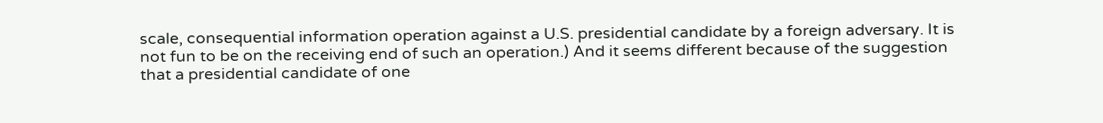scale, consequential information operation against a U.S. presidential candidate by a foreign adversary. It is not fun to be on the receiving end of such an operation.) And it seems different because of the suggestion that a presidential candidate of one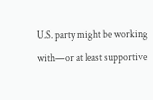U.S. party might be working with—or at least supportive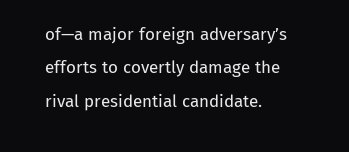of—a major foreign adversary’s efforts to covertly damage the rival presidential candidate.